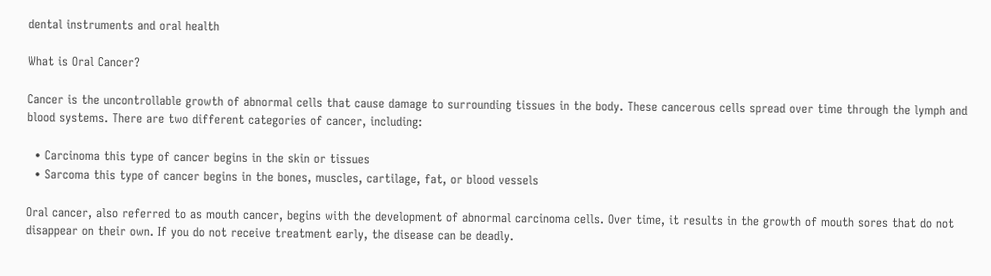dental instruments and oral health

What is Oral Cancer?

Cancer is the uncontrollable growth of abnormal cells that cause damage to surrounding tissues in the body. These cancerous cells spread over time through the lymph and blood systems. There are two different categories of cancer, including:

  • Carcinoma this type of cancer begins in the skin or tissues
  • Sarcoma this type of cancer begins in the bones, muscles, cartilage, fat, or blood vessels

Oral cancer, also referred to as mouth cancer, begins with the development of abnormal carcinoma cells. Over time, it results in the growth of mouth sores that do not disappear on their own. If you do not receive treatment early, the disease can be deadly.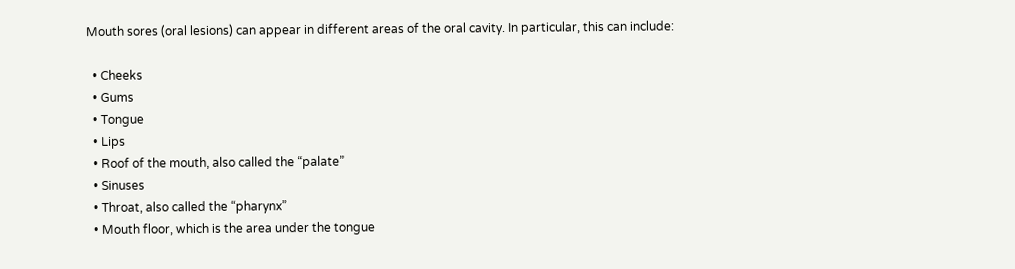Mouth sores (oral lesions) can appear in different areas of the oral cavity. In particular, this can include:

  • Cheeks
  • Gums
  • Tongue
  • Lips
  • Roof of the mouth, also called the “palate”
  • Sinuses
  • Throat, also called the “pharynx”
  • Mouth floor, which is the area under the tongue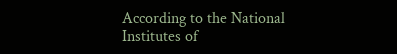According to the National Institutes of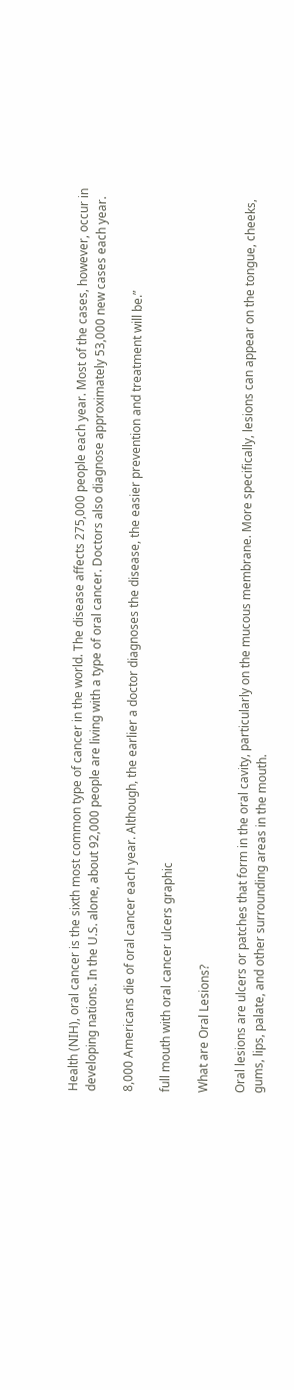Health (NIH), oral cancer is the sixth most common type of cancer in the world. The disease affects 275,000 people each year. Most of the cases, however, occur in developing nations. In the U.S. alone, about 92,000 people are living with a type of oral cancer. Doctors also diagnose approximately 53,000 new cases each year.

8,000 Americans die of oral cancer each year. Although, the earlier a doctor diagnoses the disease, the easier prevention and treatment will be.”

full mouth with oral cancer ulcers graphic

What are Oral Lesions?

Oral lesions are ulcers or patches that form in the oral cavity, particularly on the mucous membrane. More specifically, lesions can appear on the tongue, cheeks, gums, lips, palate, and other surrounding areas in the mouth.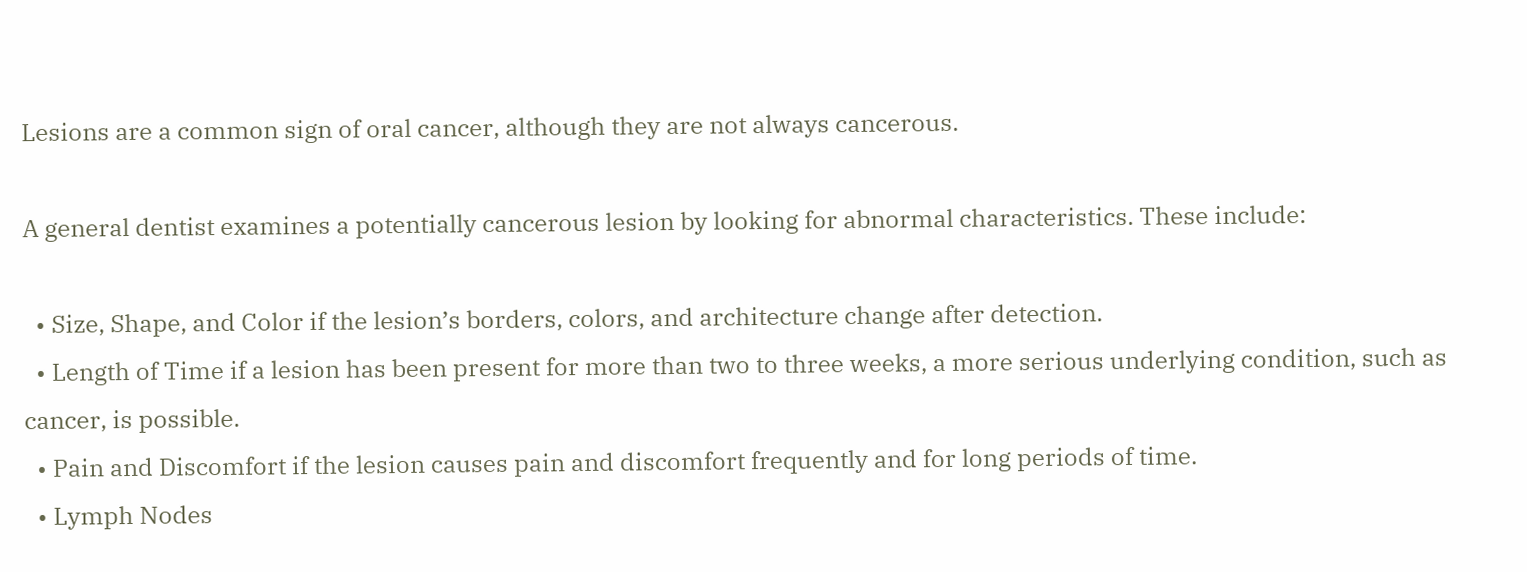Lesions are a common sign of oral cancer, although they are not always cancerous.

A general dentist examines a potentially cancerous lesion by looking for abnormal characteristics. These include:

  • Size, Shape, and Color if the lesion’s borders, colors, and architecture change after detection.
  • Length of Time if a lesion has been present for more than two to three weeks, a more serious underlying condition, such as cancer, is possible.
  • Pain and Discomfort if the lesion causes pain and discomfort frequently and for long periods of time.
  • Lymph Nodes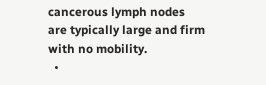cancerous lymph nodes are typically large and firm with no mobility.
  •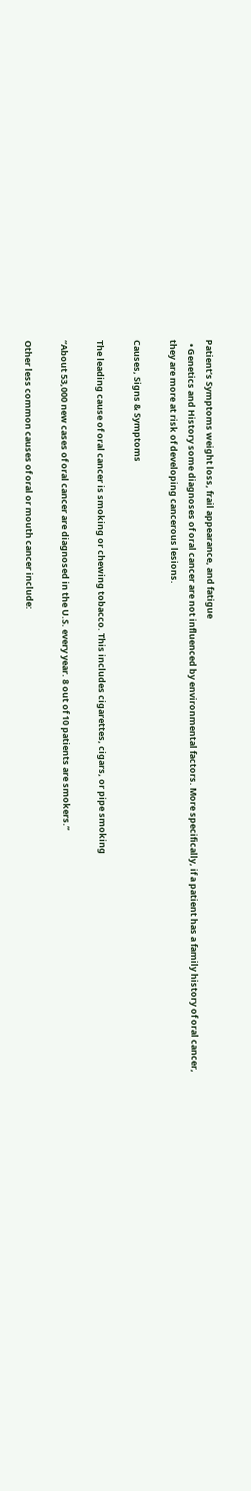Patient’s Symptoms weight loss, frail appearance, and fatigue
  • Genetics and History some diagnoses of oral cancer are not influenced by environmental factors. More specifically, if a patient has a family history of oral cancer, they are more at risk of developing cancerous lesions.

Causes, Signs & Symptoms

The leading cause of oral cancer is smoking or chewing tobacco. This includes cigarettes, cigars, or pipe smoking

“About 53,000 new cases of oral cancer are diagnosed in the U.S. every year. 8 out of 10 patients are smokers.”

Other less common causes of oral or mouth cancer include: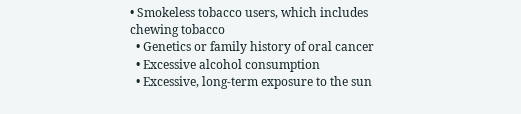• Smokeless tobacco users, which includes chewing tobacco
  • Genetics or family history of oral cancer
  • Excessive alcohol consumption
  • Excessive, long-term exposure to the sun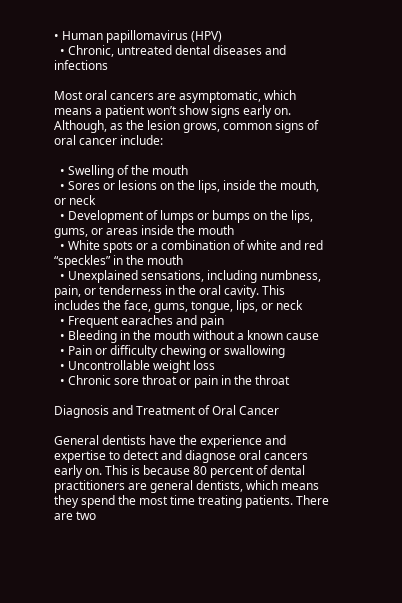• Human papillomavirus (HPV)
  • Chronic, untreated dental diseases and infections

Most oral cancers are asymptomatic, which means a patient won’t show signs early on. Although, as the lesion grows, common signs of oral cancer include:

  • Swelling of the mouth
  • Sores or lesions on the lips, inside the mouth, or neck
  • Development of lumps or bumps on the lips, gums, or areas inside the mouth
  • White spots or a combination of white and red “speckles” in the mouth
  • Unexplained sensations, including numbness, pain, or tenderness in the oral cavity. This includes the face, gums, tongue, lips, or neck
  • Frequent earaches and pain
  • Bleeding in the mouth without a known cause
  • Pain or difficulty chewing or swallowing
  • Uncontrollable weight loss
  • Chronic sore throat or pain in the throat

Diagnosis and Treatment of Oral Cancer

General dentists have the experience and expertise to detect and diagnose oral cancers early on. This is because 80 percent of dental practitioners are general dentists, which means they spend the most time treating patients. There are two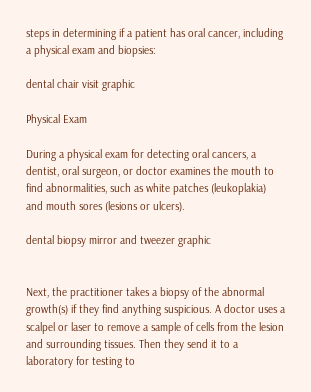steps in determining if a patient has oral cancer, including a physical exam and biopsies:

dental chair visit graphic

Physical Exam

During a physical exam for detecting oral cancers, a dentist, oral surgeon, or doctor examines the mouth to find abnormalities, such as white patches (leukoplakia) and mouth sores (lesions or ulcers).

dental biopsy mirror and tweezer graphic


Next, the practitioner takes a biopsy of the abnormal growth(s) if they find anything suspicious. A doctor uses a scalpel or laser to remove a sample of cells from the lesion and surrounding tissues. Then they send it to a laboratory for testing to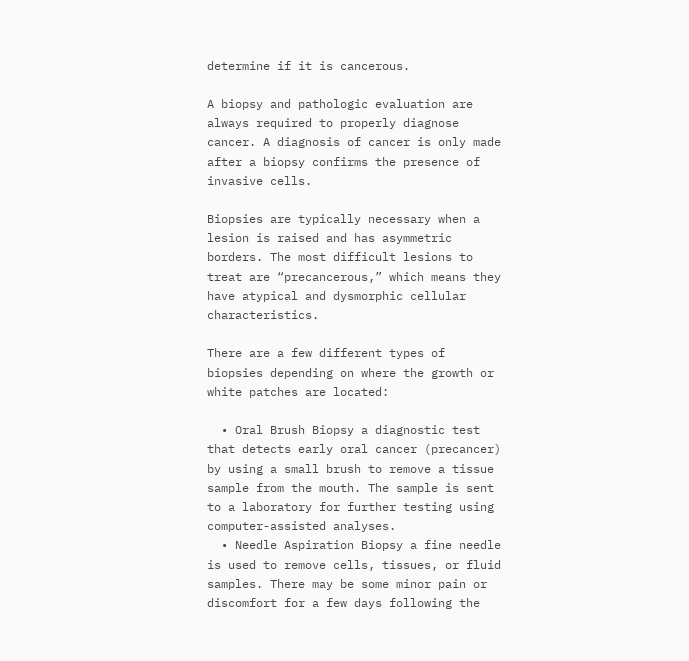determine if it is cancerous.

A biopsy and pathologic evaluation are always required to properly diagnose cancer. A diagnosis of cancer is only made after a biopsy confirms the presence of invasive cells.

Biopsies are typically necessary when a lesion is raised and has asymmetric borders. The most difficult lesions to treat are “precancerous,” which means they have atypical and dysmorphic cellular characteristics.

There are a few different types of biopsies depending on where the growth or white patches are located:

  • Oral Brush Biopsy a diagnostic test that detects early oral cancer (precancer) by using a small brush to remove a tissue sample from the mouth. The sample is sent to a laboratory for further testing using computer-assisted analyses.
  • Needle Aspiration Biopsy a fine needle is used to remove cells, tissues, or fluid samples. There may be some minor pain or discomfort for a few days following the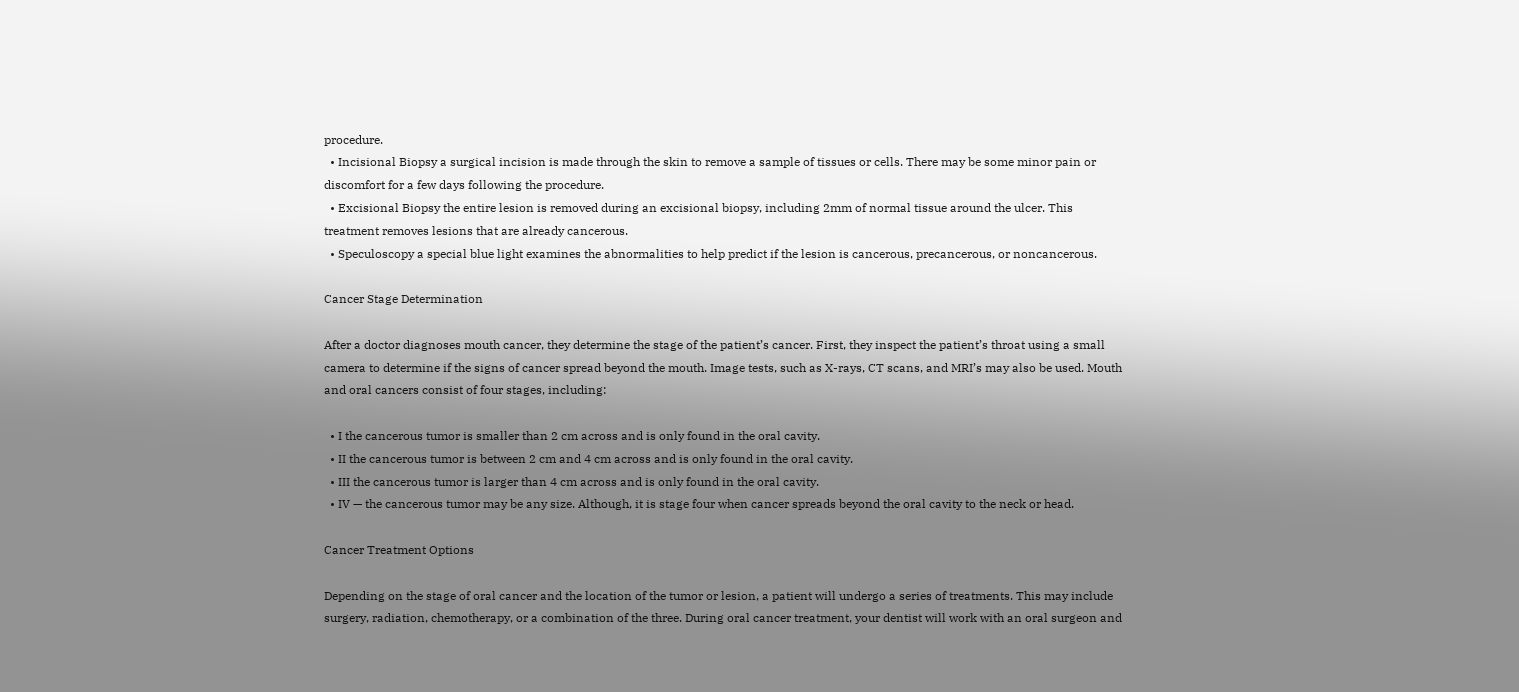procedure.
  • Incisional Biopsy a surgical incision is made through the skin to remove a sample of tissues or cells. There may be some minor pain or discomfort for a few days following the procedure.
  • Excisional Biopsy the entire lesion is removed during an excisional biopsy, including 2mm of normal tissue around the ulcer. This treatment removes lesions that are already cancerous.
  • Speculoscopy a special blue light examines the abnormalities to help predict if the lesion is cancerous, precancerous, or noncancerous.

Cancer Stage Determination

After a doctor diagnoses mouth cancer, they determine the stage of the patient’s cancer. First, they inspect the patient’s throat using a small camera to determine if the signs of cancer spread beyond the mouth. Image tests, such as X-rays, CT scans, and MRI’s may also be used. Mouth and oral cancers consist of four stages, including:

  • I the cancerous tumor is smaller than 2 cm across and is only found in the oral cavity.
  • II the cancerous tumor is between 2 cm and 4 cm across and is only found in the oral cavity.
  • III the cancerous tumor is larger than 4 cm across and is only found in the oral cavity.
  • IV — the cancerous tumor may be any size. Although, it is stage four when cancer spreads beyond the oral cavity to the neck or head.

Cancer Treatment Options

Depending on the stage of oral cancer and the location of the tumor or lesion, a patient will undergo a series of treatments. This may include surgery, radiation, chemotherapy, or a combination of the three. During oral cancer treatment, your dentist will work with an oral surgeon and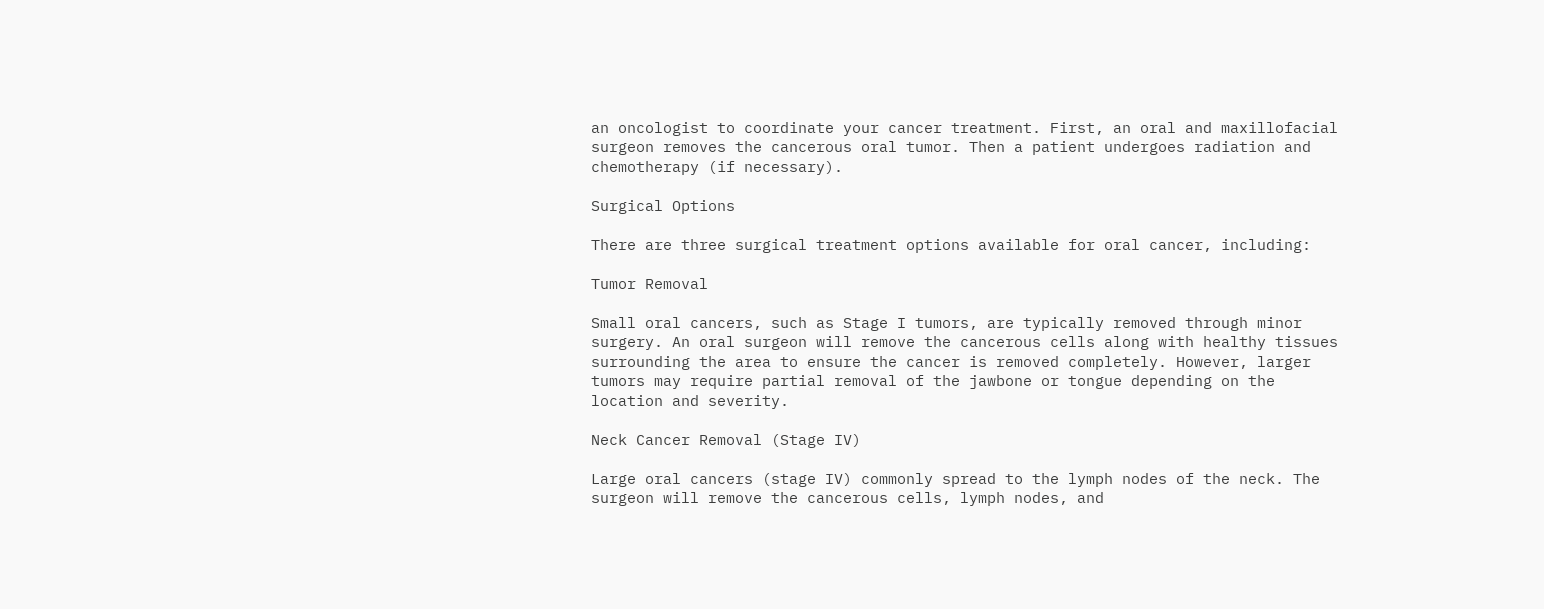an oncologist to coordinate your cancer treatment. First, an oral and maxillofacial surgeon removes the cancerous oral tumor. Then a patient undergoes radiation and chemotherapy (if necessary).

Surgical Options

There are three surgical treatment options available for oral cancer, including:

Tumor Removal

Small oral cancers, such as Stage I tumors, are typically removed through minor surgery. An oral surgeon will remove the cancerous cells along with healthy tissues surrounding the area to ensure the cancer is removed completely. However, larger tumors may require partial removal of the jawbone or tongue depending on the location and severity.

Neck Cancer Removal (Stage IV)

Large oral cancers (stage IV) commonly spread to the lymph nodes of the neck. The surgeon will remove the cancerous cells, lymph nodes, and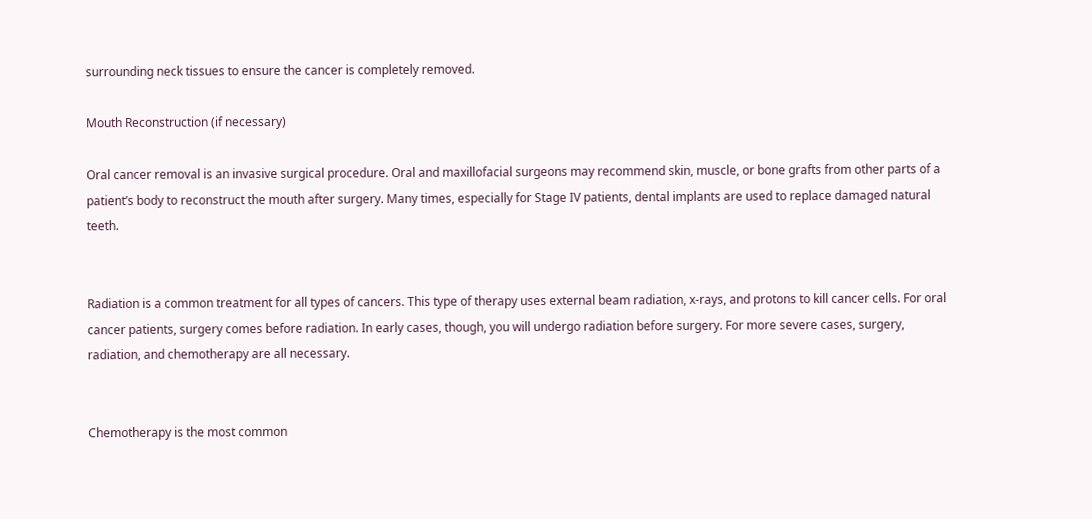surrounding neck tissues to ensure the cancer is completely removed.

Mouth Reconstruction (if necessary)

Oral cancer removal is an invasive surgical procedure. Oral and maxillofacial surgeons may recommend skin, muscle, or bone grafts from other parts of a patient’s body to reconstruct the mouth after surgery. Many times, especially for Stage IV patients, dental implants are used to replace damaged natural teeth.


Radiation is a common treatment for all types of cancers. This type of therapy uses external beam radiation, x-rays, and protons to kill cancer cells. For oral cancer patients, surgery comes before radiation. In early cases, though, you will undergo radiation before surgery. For more severe cases, surgery, radiation, and chemotherapy are all necessary.


Chemotherapy is the most common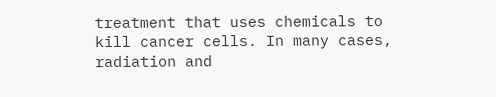treatment that uses chemicals to kill cancer cells. In many cases, radiation and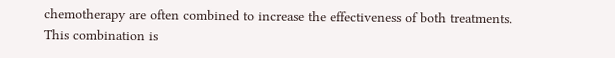chemotherapy are often combined to increase the effectiveness of both treatments. This combination is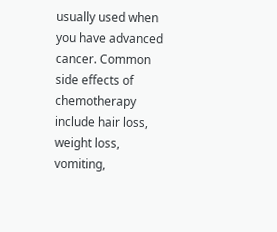usually used when you have advanced cancer. Common side effects of chemotherapy include hair loss, weight loss, vomiting,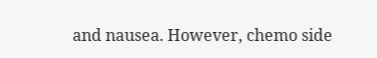and nausea. However, chemo side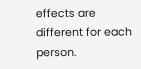effects are different for each person.